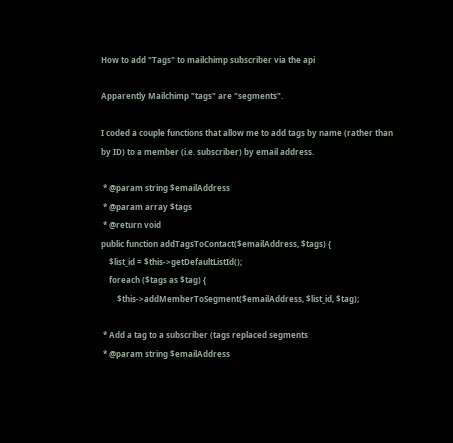How to add "Tags" to mailchimp subscriber via the api

Apparently Mailchimp "tags" are "segments".

I coded a couple functions that allow me to add tags by name (rather than by ID) to a member (i.e. subscriber) by email address.

 * @param string $emailAddress
 * @param array $tags
 * @return void
public function addTagsToContact($emailAddress, $tags) {
    $list_id = $this->getDefaultListId();
    foreach ($tags as $tag) {
        $this->addMemberToSegment($emailAddress, $list_id, $tag);

 * Add a tag to a subscriber (tags replaced segments
 * @param string $emailAddress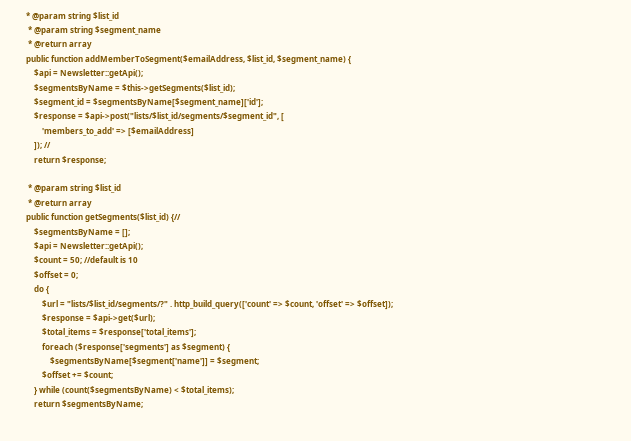* @param string $list_id
 * @param string $segment_name
 * @return array
public function addMemberToSegment($emailAddress, $list_id, $segment_name) {
    $api = Newsletter::getApi();
    $segmentsByName = $this->getSegments($list_id);
    $segment_id = $segmentsByName[$segment_name]['id'];
    $response = $api->post("lists/$list_id/segments/$segment_id", [
        'members_to_add' => [$emailAddress]
    ]); //
    return $response;

 * @param string $list_id
 * @return array
public function getSegments($list_id) {//
    $segmentsByName = [];
    $api = Newsletter::getApi();
    $count = 50; //default is 10
    $offset = 0;
    do {
        $url = "lists/$list_id/segments/?" . http_build_query(['count' => $count, 'offset' => $offset]);
        $response = $api->get($url);
        $total_items = $response['total_items'];
        foreach ($response['segments'] as $segment) {
            $segmentsByName[$segment['name']] = $segment;
        $offset += $count;
    } while (count($segmentsByName) < $total_items);
    return $segmentsByName;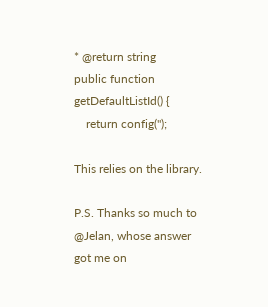* @return string
public function getDefaultListId() {
    return config('');

This relies on the library.

P.S. Thanks so much to @Jelan, whose answer got me on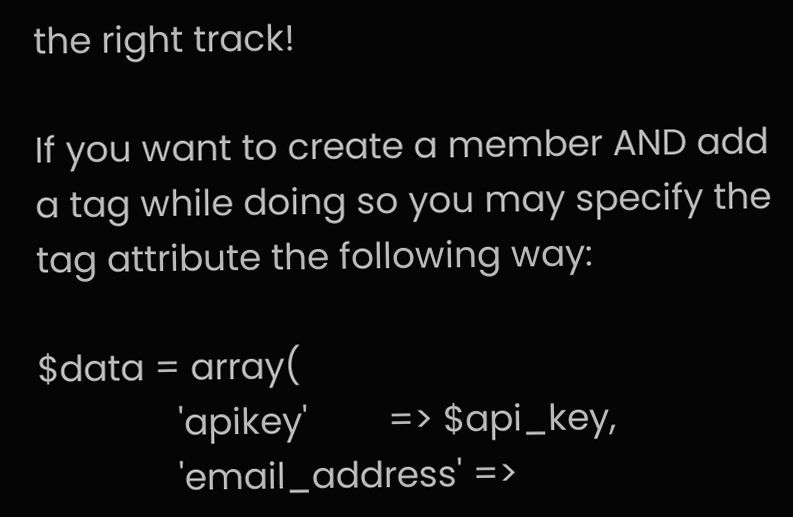the right track!

If you want to create a member AND add a tag while doing so you may specify the tag attribute the following way:

$data = array(
              'apikey'        => $api_key,
              'email_address' =>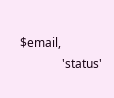$email,
              'status'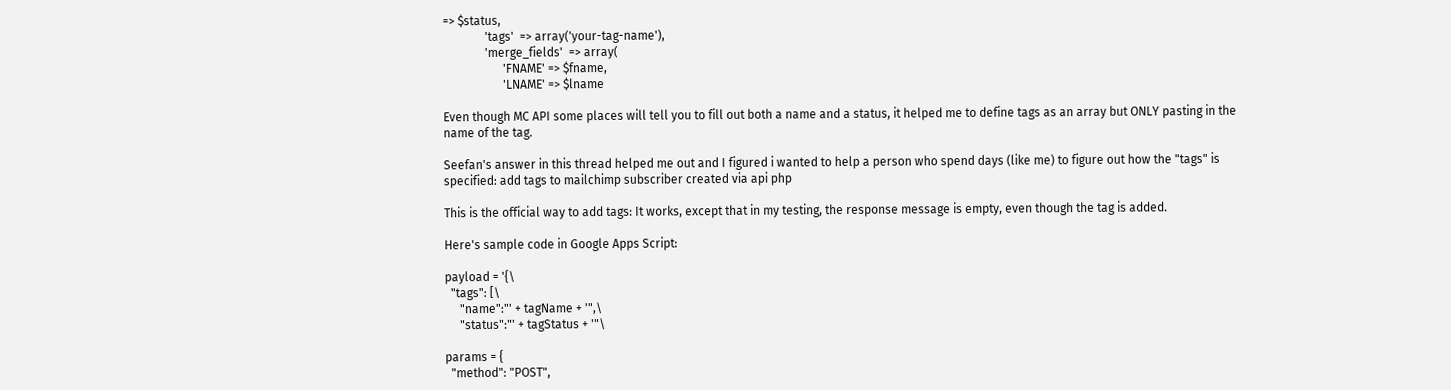=> $status,
              'tags'  => array('your-tag-name'),
              'merge_fields'  => array(
                    'FNAME' => $fname,
                    'LNAME' => $lname

Even though MC API some places will tell you to fill out both a name and a status, it helped me to define tags as an array but ONLY pasting in the name of the tag.

Seefan's answer in this thread helped me out and I figured i wanted to help a person who spend days (like me) to figure out how the "tags" is specified: add tags to mailchimp subscriber created via api php

This is the official way to add tags: It works, except that in my testing, the response message is empty, even though the tag is added.

Here's sample code in Google Apps Script:

payload = '{\
  "tags": [\
     "name":"' + tagName + '",\
     "status":"' + tagStatus + '"\

params = {
  "method": "POST",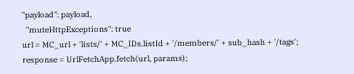"payload": payload,
  "muteHttpExceptions": true
url = MC_url + 'lists/' + MC_IDs.listId + '/members/' + sub_hash + '/tags';
response = UrlFetchApp.fetch(url, params);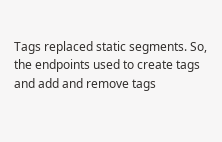Tags replaced static segments. So, the endpoints used to create tags and add and remove tags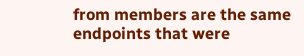from members are the same endpoints that were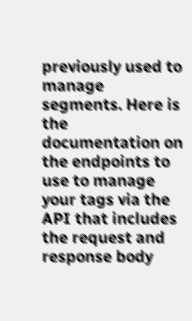previously used to manage segments. Here is the documentation on the endpoints to use to manage your tags via the API that includes the request and response body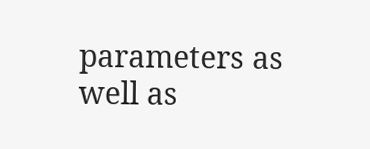parameters as well as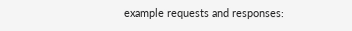example requests and responses: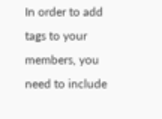In order to add tags to your members, you need to include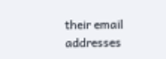their email addresses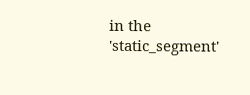in the 'static_segment'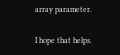array parameter.

I hope that helps.